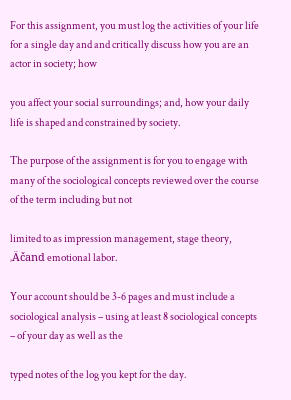For this assignment, you must log the activities of your life for a single day and and critically discuss how you are an actor in society; how

you affect your social surroundings; and, how your daily life is shaped and constrained by society.

The purpose of the assignment is for you to engage with many of the sociological concepts reviewed over the course of the term including but not

limited to as impression management, stage theory, ‚Äčand emotional labor.

Your account should be 3-6 pages and must include a sociological analysis – using at least 8 sociological concepts – of your day as well as the

typed notes of the log you kept for the day.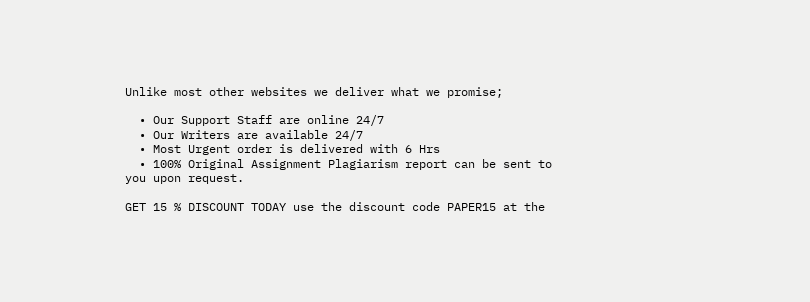Unlike most other websites we deliver what we promise;

  • Our Support Staff are online 24/7
  • Our Writers are available 24/7
  • Most Urgent order is delivered with 6 Hrs
  • 100% Original Assignment Plagiarism report can be sent to you upon request.

GET 15 % DISCOUNT TODAY use the discount code PAPER15 at the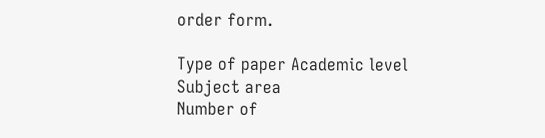order form.

Type of paper Academic level Subject area
Number of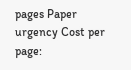pages Paper urgency Cost per page: